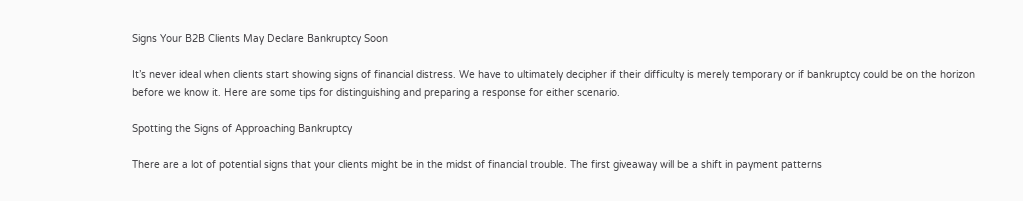Signs Your B2B Clients May Declare Bankruptcy Soon

It’s never ideal when clients start showing signs of financial distress. We have to ultimately decipher if their difficulty is merely temporary or if bankruptcy could be on the horizon before we know it. Here are some tips for distinguishing and preparing a response for either scenario.

Spotting the Signs of Approaching Bankruptcy

There are a lot of potential signs that your clients might be in the midst of financial trouble. The first giveaway will be a shift in payment patterns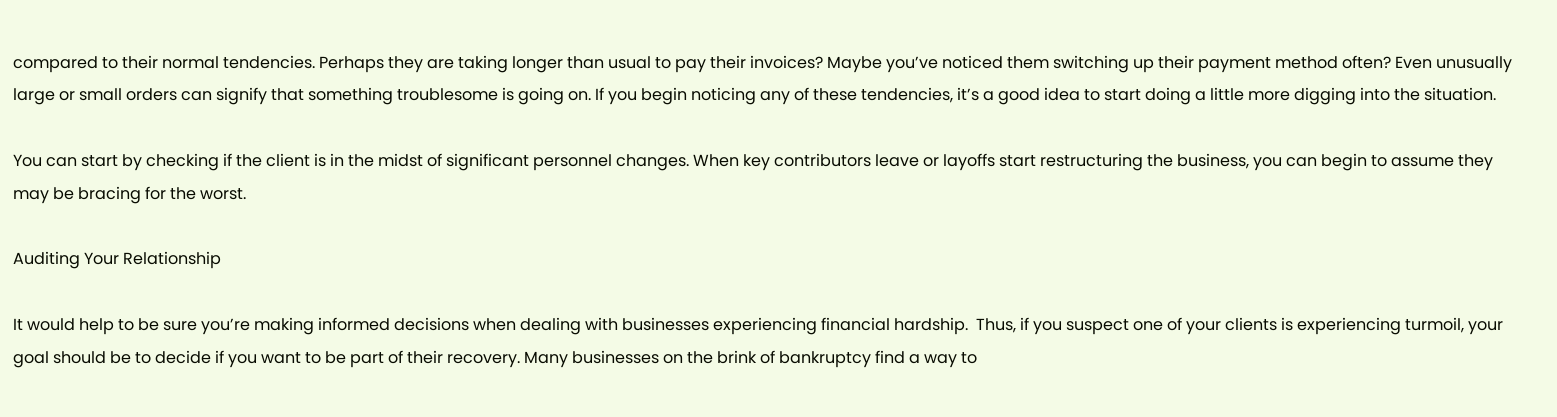compared to their normal tendencies. Perhaps they are taking longer than usual to pay their invoices? Maybe you’ve noticed them switching up their payment method often? Even unusually large or small orders can signify that something troublesome is going on. If you begin noticing any of these tendencies, it’s a good idea to start doing a little more digging into the situation.

You can start by checking if the client is in the midst of significant personnel changes. When key contributors leave or layoffs start restructuring the business, you can begin to assume they may be bracing for the worst.

Auditing Your Relationship

It would help to be sure you’re making informed decisions when dealing with businesses experiencing financial hardship.  Thus, if you suspect one of your clients is experiencing turmoil, your goal should be to decide if you want to be part of their recovery. Many businesses on the brink of bankruptcy find a way to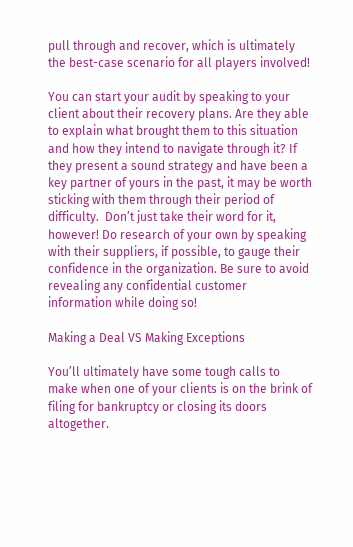pull through and recover, which is ultimately the best-case scenario for all players involved!

You can start your audit by speaking to your client about their recovery plans. Are they able to explain what brought them to this situation and how they intend to navigate through it? If they present a sound strategy and have been a key partner of yours in the past, it may be worth sticking with them through their period of difficulty.  Don’t just take their word for it, however! Do research of your own by speaking with their suppliers, if possible, to gauge their confidence in the organization. Be sure to avoid revealing any confidential customer information while doing so!

Making a Deal VS Making Exceptions

You’ll ultimately have some tough calls to make when one of your clients is on the brink of filing for bankruptcy or closing its doors altogether.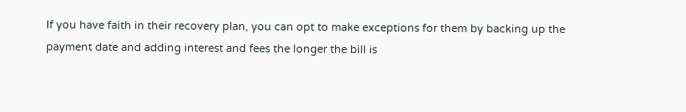If you have faith in their recovery plan, you can opt to make exceptions for them by backing up the payment date and adding interest and fees the longer the bill is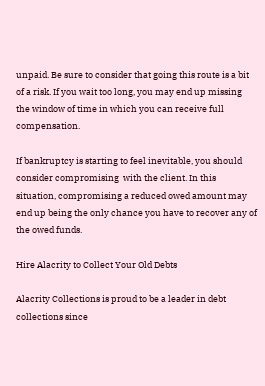unpaid. Be sure to consider that going this route is a bit of a risk. If you wait too long, you may end up missing the window of time in which you can receive full compensation.

If bankruptcy is starting to feel inevitable, you should consider compromising  with the client. In this situation, compromising a reduced owed amount may end up being the only chance you have to recover any of the owed funds.

Hire Alacrity to Collect Your Old Debts

Alacrity Collections is proud to be a leader in debt collections since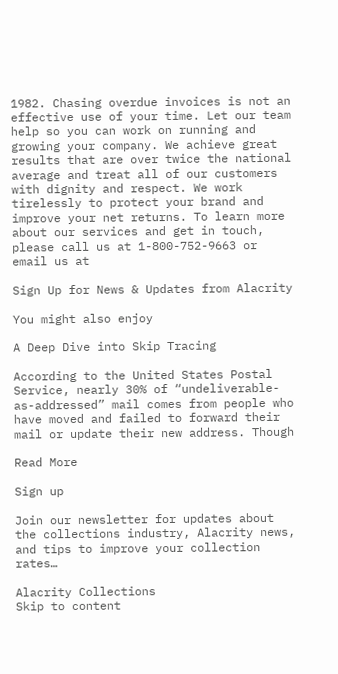1982. Chasing overdue invoices is not an effective use of your time. Let our team help so you can work on running and growing your company. We achieve great results that are over twice the national average and treat all of our customers with dignity and respect. We work tirelessly to protect your brand and improve your net returns. To learn more about our services and get in touch, please call us at 1-800-752-9663 or email us at

Sign Up for News & Updates from Alacrity

You might also enjoy

A Deep Dive into Skip Tracing

According to the United States Postal Service, nearly 30% of “undeliverable-as-addressed” mail comes from people who have moved and failed to forward their mail or update their new address. Though

Read More

Sign up

Join our newsletter for updates about the collections industry, Alacrity news, and tips to improve your collection rates…

Alacrity Collections
Skip to content